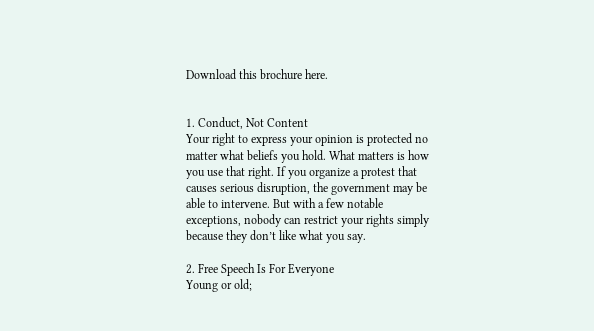Download this brochure here.


1. Conduct, Not Content
Your right to express your opinion is protected no matter what beliefs you hold. What matters is how you use that right. If you organize a protest that causes serious disruption, the government may be able to intervene. But with a few notable exceptions, nobody can restrict your rights simply because they don’t like what you say.

2. Free Speech Is For Everyone
Young or old;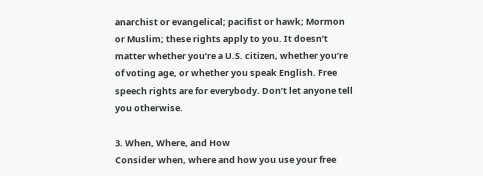anarchist or evangelical; pacifist or hawk; Mormon or Muslim; these rights apply to you. It doesn’t matter whether you’re a U.S. citizen, whether you’re of voting age, or whether you speak English. Free speech rights are for everybody. Don’t let anyone tell you otherwise.

3. When, Where, and How
Consider when, where and how you use your free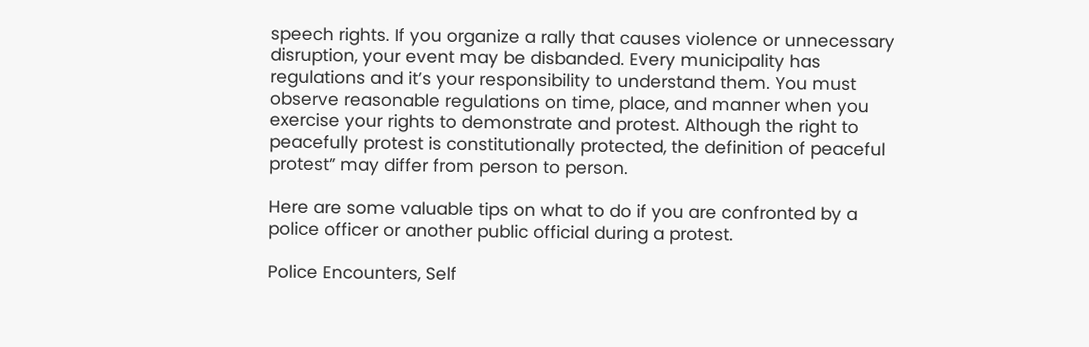speech rights. If you organize a rally that causes violence or unnecessary disruption, your event may be disbanded. Every municipality has regulations and it’s your responsibility to understand them. You must observe reasonable regulations on time, place, and manner when you exercise your rights to demonstrate and protest. Although the right to peacefully protest is constitutionally protected, the definition of peaceful protest” may differ from person to person.

Here are some valuable tips on what to do if you are confronted by a police officer or another public official during a protest.

Police Encounters, Self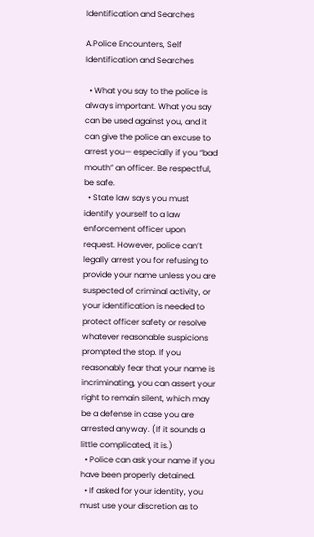Identification and Searches

A.Police Encounters, Self Identification and Searches

  • What you say to the police is always important. What you say can be used against you, and it can give the police an excuse to arrest you— especially if you “bad mouth” an officer. Be respectful, be safe.
  • State law says you must identify yourself to a law enforcement officer upon request. However, police can’t legally arrest you for refusing to provide your name unless you are suspected of criminal activity, or your identification is needed to protect officer safety or resolve whatever reasonable suspicions prompted the stop. If you reasonably fear that your name is incriminating, you can assert your right to remain silent, which may be a defense in case you are arrested anyway. (If it sounds a little complicated, it is.)
  • Police can ask your name if you have been properly detained.
  • If asked for your identity, you must use your discretion as to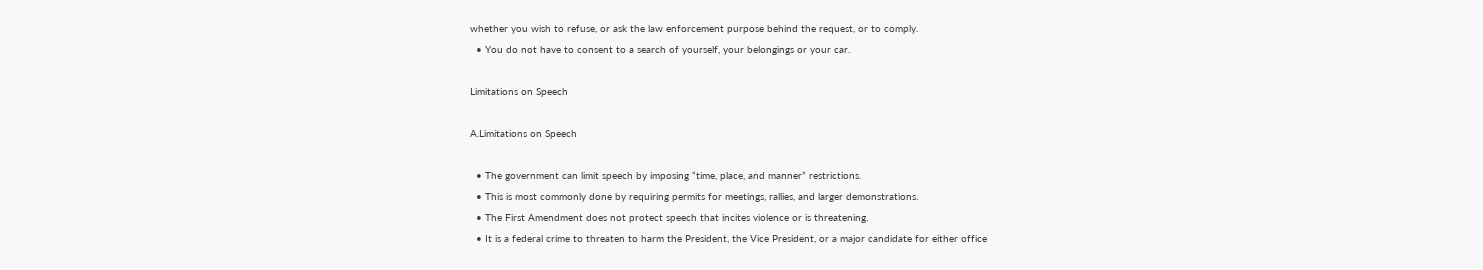whether you wish to refuse, or ask the law enforcement purpose behind the request, or to comply.
  • You do not have to consent to a search of yourself, your belongings or your car.

Limitations on Speech

A.Limitations on Speech

  • The government can limit speech by imposing “time, place, and manner” restrictions.
  • This is most commonly done by requiring permits for meetings, rallies, and larger demonstrations.
  • The First Amendment does not protect speech that incites violence or is threatening.
  • It is a federal crime to threaten to harm the President, the Vice President, or a major candidate for either office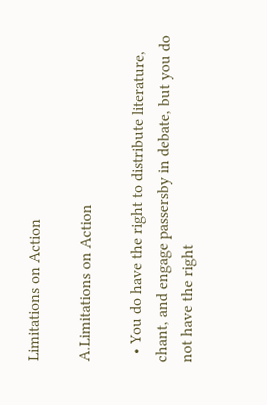Limitations on Action

A.Limitations on Action

  • You do have the right to distribute literature, chant, and engage passersby in debate, but you do not have the right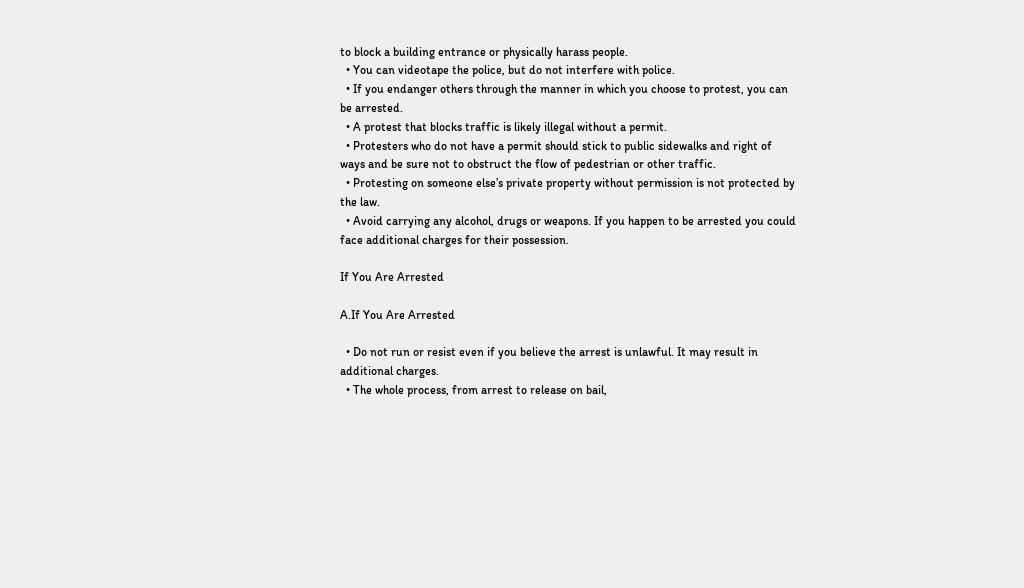to block a building entrance or physically harass people.
  • You can videotape the police, but do not interfere with police.
  • If you endanger others through the manner in which you choose to protest, you can be arrested.
  • A protest that blocks traffic is likely illegal without a permit.
  • Protesters who do not have a permit should stick to public sidewalks and right of ways and be sure not to obstruct the flow of pedestrian or other traffic.
  • Protesting on someone else’s private property without permission is not protected by the law.
  • Avoid carrying any alcohol, drugs or weapons. If you happen to be arrested you could face additional charges for their possession.

If You Are Arrested

A.If You Are Arrested

  • Do not run or resist even if you believe the arrest is unlawful. It may result in additional charges.
  • The whole process, from arrest to release on bail,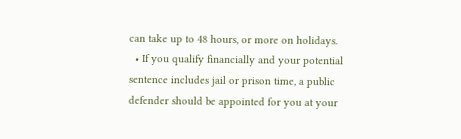can take up to 48 hours, or more on holidays.
  • If you qualify financially and your potential sentence includes jail or prison time, a public defender should be appointed for you at your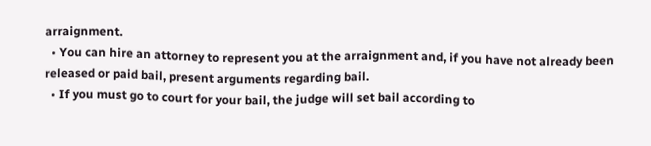arraignment.
  • You can hire an attorney to represent you at the arraignment and, if you have not already been released or paid bail, present arguments regarding bail.
  • If you must go to court for your bail, the judge will set bail according to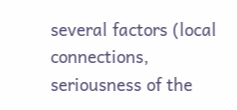several factors (local connections, seriousness of the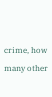crime, how many other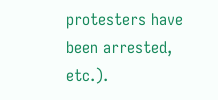protesters have been arrested, etc.).